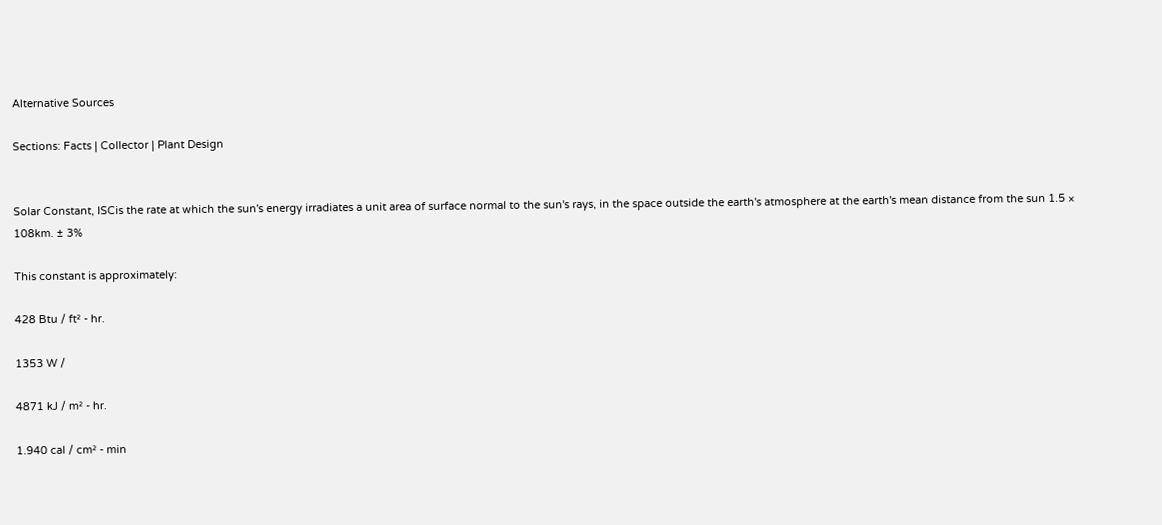Alternative Sources

Sections: Facts | Collector | Plant Design


Solar Constant, ISCis the rate at which the sun's energy irradiates a unit area of surface normal to the sun's rays, in the space outside the earth's atmosphere at the earth's mean distance from the sun 1.5 × 108km. ± 3%

This constant is approximately:

428 Btu / ft² - hr.

1353 W /

4871 kJ / m² - hr.

1.940 cal / cm² - min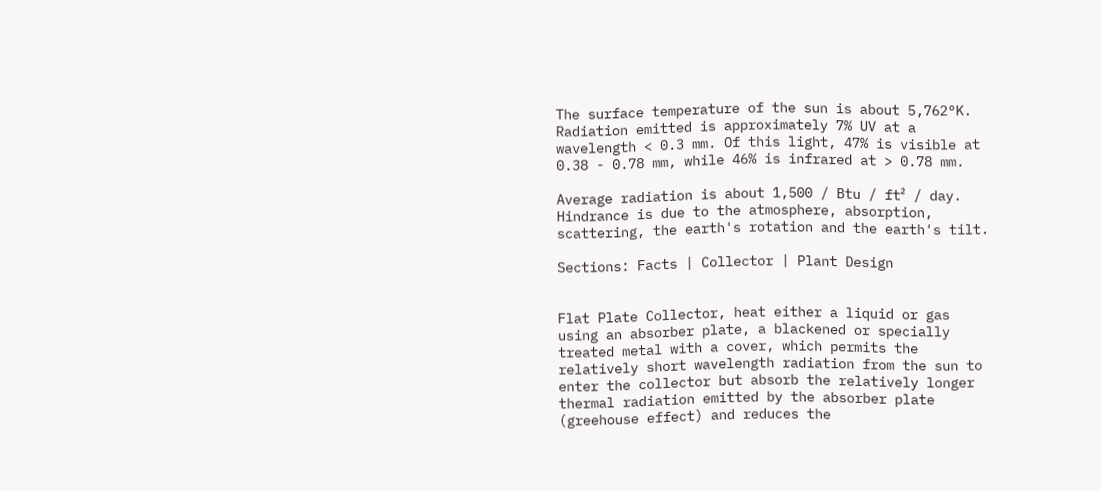The surface temperature of the sun is about 5,762°K. Radiation emitted is approximately 7% UV at a wavelength < 0.3 mm. Of this light, 47% is visible at 0.38 - 0.78 mm, while 46% is infrared at > 0.78 mm.

Average radiation is about 1,500 / Btu / ft² / day. Hindrance is due to the atmosphere, absorption, scattering, the earth's rotation and the earth's tilt.

Sections: Facts | Collector | Plant Design


Flat Plate Collector, heat either a liquid or gas using an absorber plate, a blackened or specially treated metal with a cover, which permits the relatively short wavelength radiation from the sun to enter the collector but absorb the relatively longer thermal radiation emitted by the absorber plate (greehouse effect) and reduces the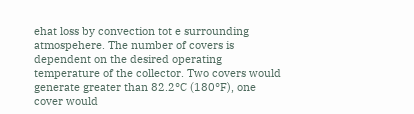ehat loss by convection tot e surrounding atmospehere. The number of covers is dependent on the desired operating temperature of the collector. Two covers would generate greater than 82.2°C (180°F), one cover would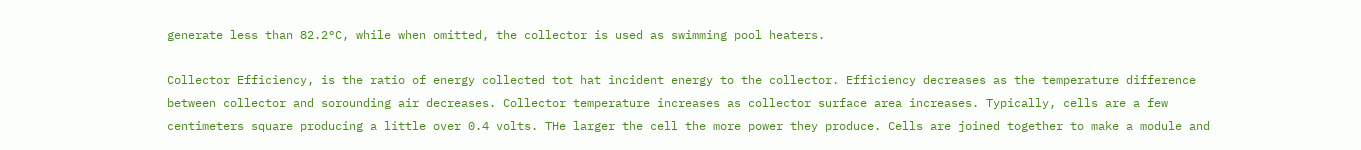generate less than 82.2°C, while when omitted, the collector is used as swimming pool heaters.

Collector Efficiency, is the ratio of energy collected tot hat incident energy to the collector. Efficiency decreases as the temperature difference between collector and sorounding air decreases. Collector temperature increases as collector surface area increases. Typically, cells are a few centimeters square producing a little over 0.4 volts. THe larger the cell the more power they produce. Cells are joined together to make a module and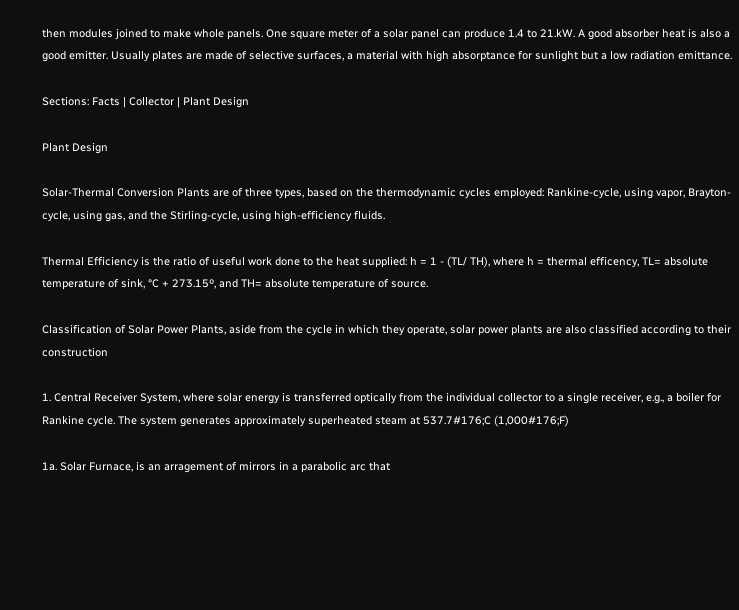then modules joined to make whole panels. One square meter of a solar panel can produce 1.4 to 21.kW. A good absorber heat is also a good emitter. Usually plates are made of selective surfaces, a material with high absorptance for sunlight but a low radiation emittance.

Sections: Facts | Collector | Plant Design

Plant Design

Solar-Thermal Conversion Plants are of three types, based on the thermodynamic cycles employed: Rankine-cycle, using vapor, Brayton-cycle, using gas, and the Stirling-cycle, using high-efficiency fluids.

Thermal Efficiency is the ratio of useful work done to the heat supplied: h = 1 - (TL/ TH), where h = thermal efficency, TL= absolute temperature of sink, °C + 273.15º, and TH= absolute temperature of source.

Classification of Solar Power Plants, aside from the cycle in which they operate, solar power plants are also classified according to their construction

1. Central Receiver System, where solar energy is transferred optically from the individual collector to a single receiver, e.g., a boiler for Rankine cycle. The system generates approximately superheated steam at 537.7#176;C (1,000#176;F)

1a. Solar Furnace, is an arragement of mirrors in a parabolic arc that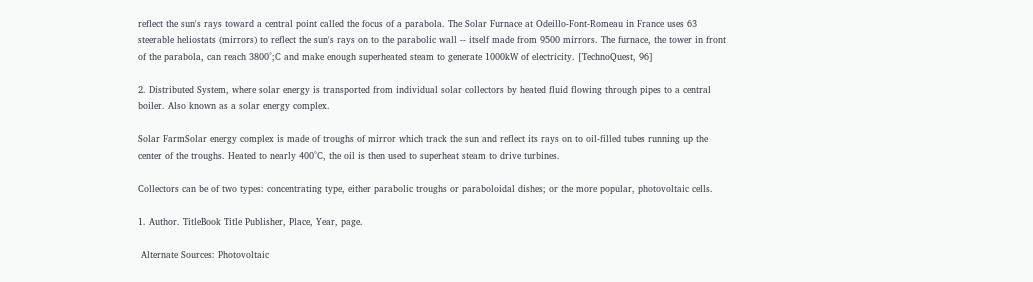reflect the sun's rays toward a central point called the focus of a parabola. The Solar Furnace at Odeillo-Font-Romeau in France uses 63 steerable heliostats (mirrors) to reflect the sun's rays on to the parabolic wall -- itself made from 9500 mirrors. The furnace, the tower in front of the parabola, can reach 3800°;C and make enough superheated steam to generate 1000kW of electricity. [TechnoQuest, 96]

2. Distributed System, where solar energy is transported from individual solar collectors by heated fluid flowing through pipes to a central boiler. Also known as a solar energy complex.

Solar FarmSolar energy complex is made of troughs of mirror which track the sun and reflect its rays on to oil-filled tubes running up the center of the troughs. Heated to nearly 400°C, the oil is then used to superheat steam to drive turbines.

Collectors can be of two types: concentrating type, either parabolic troughs or paraboloidal dishes; or the more popular, photovoltaic cells.

1. Author. TitleBook Title Publisher, Place, Year, page.

 Alternate Sources: Photovoltaic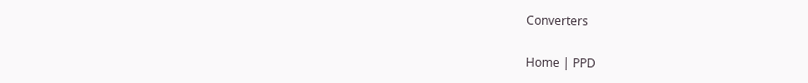Converters

Home | PPD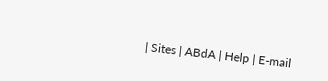| Sites | ABdA | Help | E-mail